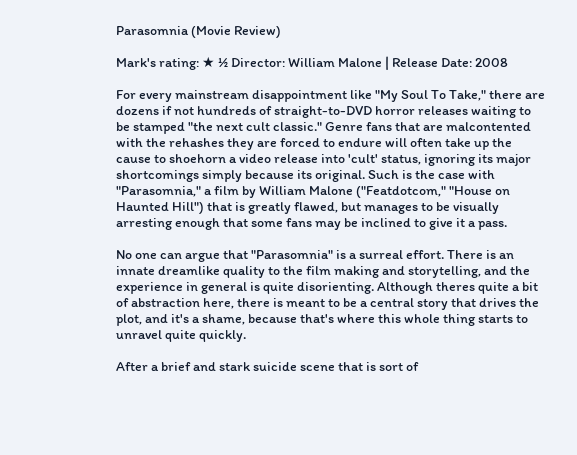Parasomnia (Movie Review)

Mark's rating: ★ ½ Director: William Malone | Release Date: 2008

For every mainstream disappointment like "My Soul To Take," there are dozens if not hundreds of straight-to-DVD horror releases waiting to be stamped "the next cult classic." Genre fans that are malcontented with the rehashes they are forced to endure will often take up the cause to shoehorn a video release into 'cult' status, ignoring its major shortcomings simply because its original. Such is the case with "Parasomnia," a film by William Malone ("Featdotcom," "House on Haunted Hill") that is greatly flawed, but manages to be visually arresting enough that some fans may be inclined to give it a pass.

No one can argue that "Parasomnia" is a surreal effort. There is an innate dreamlike quality to the film making and storytelling, and the experience in general is quite disorienting. Although theres quite a bit of abstraction here, there is meant to be a central story that drives the plot, and it's a shame, because that's where this whole thing starts to unravel quite quickly.

After a brief and stark suicide scene that is sort of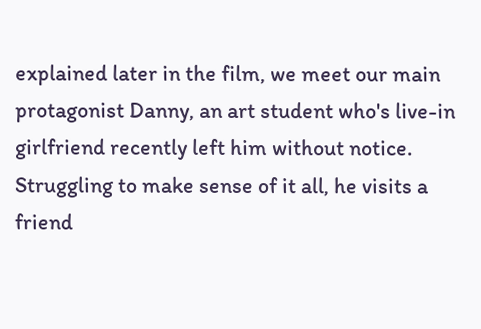explained later in the film, we meet our main protagonist Danny, an art student who's live-in girlfriend recently left him without notice. Struggling to make sense of it all, he visits a friend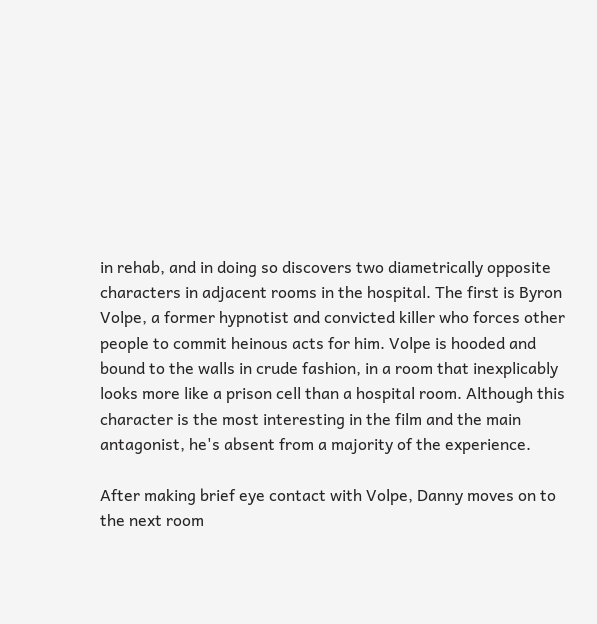in rehab, and in doing so discovers two diametrically opposite characters in adjacent rooms in the hospital. The first is Byron Volpe, a former hypnotist and convicted killer who forces other people to commit heinous acts for him. Volpe is hooded and bound to the walls in crude fashion, in a room that inexplicably looks more like a prison cell than a hospital room. Although this character is the most interesting in the film and the main antagonist, he's absent from a majority of the experience.

After making brief eye contact with Volpe, Danny moves on to the next room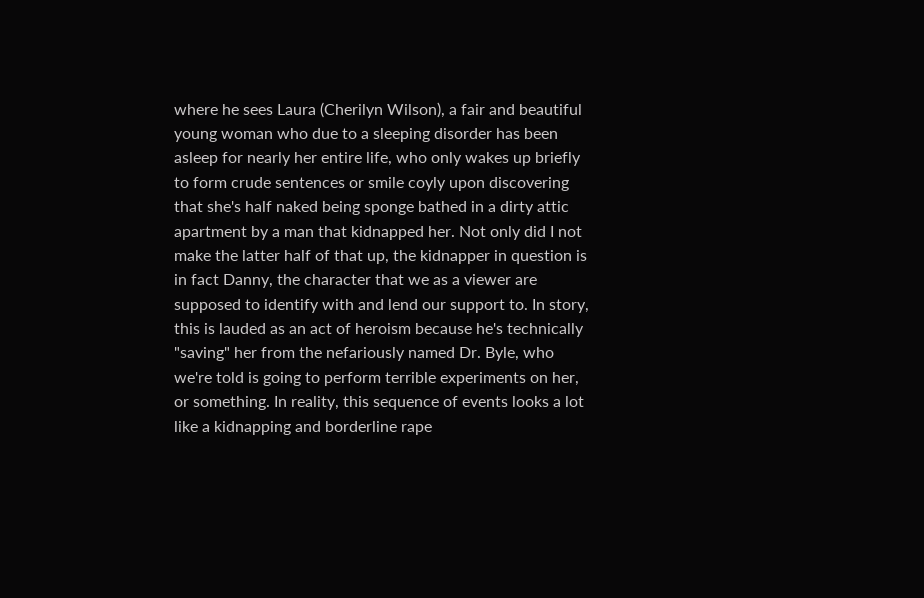where he sees Laura (Cherilyn Wilson), a fair and beautiful young woman who due to a sleeping disorder has been asleep for nearly her entire life, who only wakes up briefly to form crude sentences or smile coyly upon discovering that she's half naked being sponge bathed in a dirty attic apartment by a man that kidnapped her. Not only did I not make the latter half of that up, the kidnapper in question is in fact Danny, the character that we as a viewer are supposed to identify with and lend our support to. In story, this is lauded as an act of heroism because he's technically "saving" her from the nefariously named Dr. Byle, who we're told is going to perform terrible experiments on her, or something. In reality, this sequence of events looks a lot like a kidnapping and borderline rape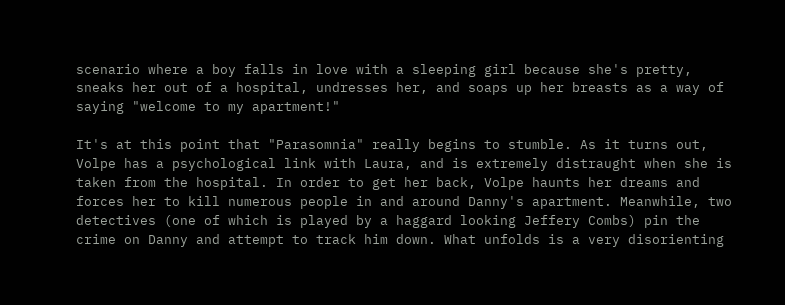scenario where a boy falls in love with a sleeping girl because she's pretty, sneaks her out of a hospital, undresses her, and soaps up her breasts as a way of saying "welcome to my apartment!"

It's at this point that "Parasomnia" really begins to stumble. As it turns out, Volpe has a psychological link with Laura, and is extremely distraught when she is taken from the hospital. In order to get her back, Volpe haunts her dreams and forces her to kill numerous people in and around Danny's apartment. Meanwhile, two detectives (one of which is played by a haggard looking Jeffery Combs) pin the crime on Danny and attempt to track him down. What unfolds is a very disorienting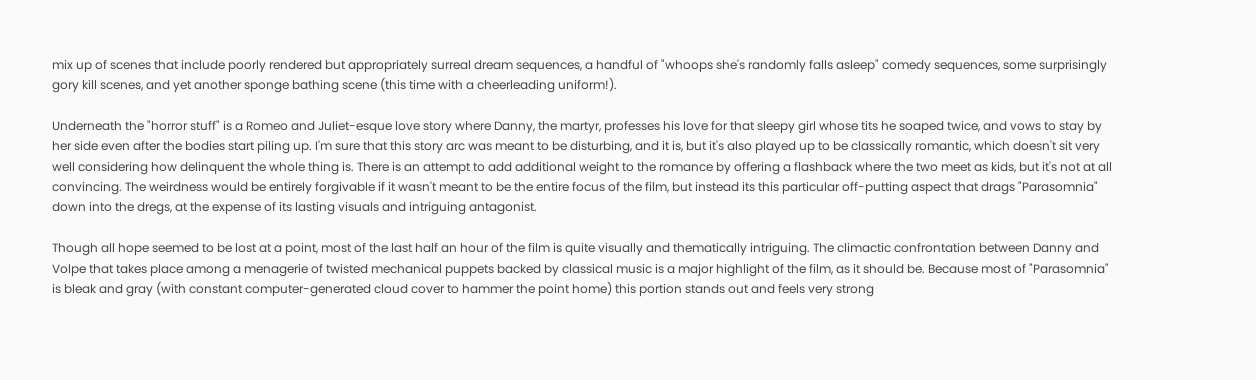mix up of scenes that include poorly rendered but appropriately surreal dream sequences, a handful of "whoops she's randomly falls asleep" comedy sequences, some surprisingly gory kill scenes, and yet another sponge bathing scene (this time with a cheerleading uniform!).

Underneath the "horror stuff" is a Romeo and Juliet-esque love story where Danny, the martyr, professes his love for that sleepy girl whose tits he soaped twice, and vows to stay by her side even after the bodies start piling up. I'm sure that this story arc was meant to be disturbing, and it is, but it's also played up to be classically romantic, which doesn't sit very well considering how delinquent the whole thing is. There is an attempt to add additional weight to the romance by offering a flashback where the two meet as kids, but it's not at all convincing. The weirdness would be entirely forgivable if it wasn't meant to be the entire focus of the film, but instead its this particular off-putting aspect that drags "Parasomnia" down into the dregs, at the expense of its lasting visuals and intriguing antagonist.

Though all hope seemed to be lost at a point, most of the last half an hour of the film is quite visually and thematically intriguing. The climactic confrontation between Danny and Volpe that takes place among a menagerie of twisted mechanical puppets backed by classical music is a major highlight of the film, as it should be. Because most of "Parasomnia" is bleak and gray (with constant computer-generated cloud cover to hammer the point home) this portion stands out and feels very strong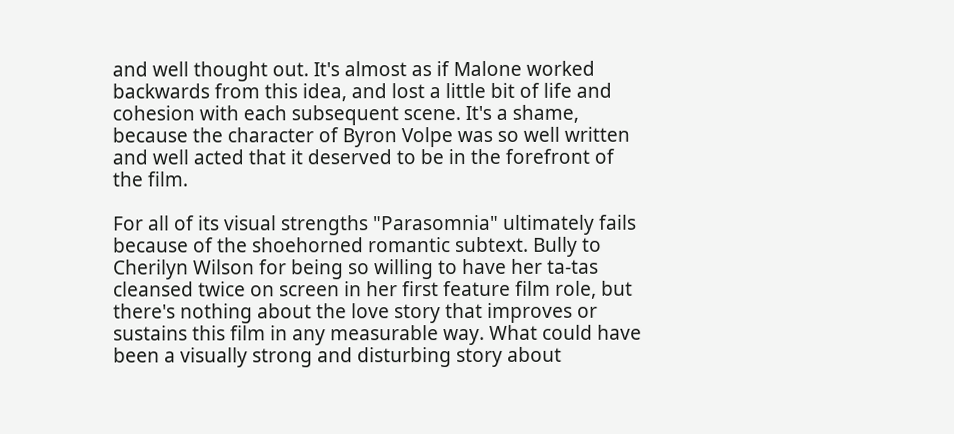and well thought out. It's almost as if Malone worked backwards from this idea, and lost a little bit of life and cohesion with each subsequent scene. It's a shame, because the character of Byron Volpe was so well written and well acted that it deserved to be in the forefront of the film.

For all of its visual strengths "Parasomnia" ultimately fails because of the shoehorned romantic subtext. Bully to Cherilyn Wilson for being so willing to have her ta-tas cleansed twice on screen in her first feature film role, but there's nothing about the love story that improves or sustains this film in any measurable way. What could have been a visually strong and disturbing story about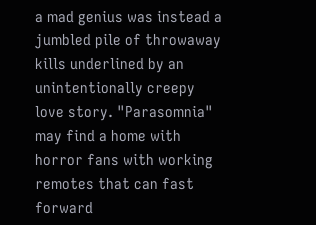a mad genius was instead a jumbled pile of throwaway kills underlined by an unintentionally creepy love story. "Parasomnia" may find a home with horror fans with working remotes that can fast forward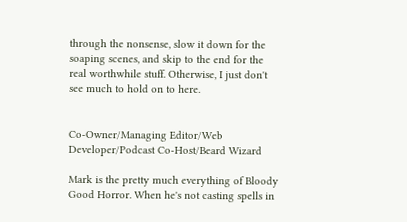through the nonsense, slow it down for the soaping scenes, and skip to the end for the real worthwhile stuff. Otherwise, I just don't see much to hold on to here.


Co-Owner/Managing Editor/Web Developer/Podcast Co-Host/Beard Wizard

Mark is the pretty much everything of Bloody Good Horror. When he's not casting spells in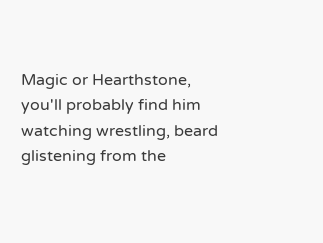Magic or Hearthstone, you'll probably find him watching wrestling, beard glistening from the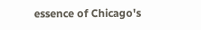essence of Chicago's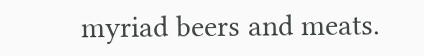myriad beers and meats.